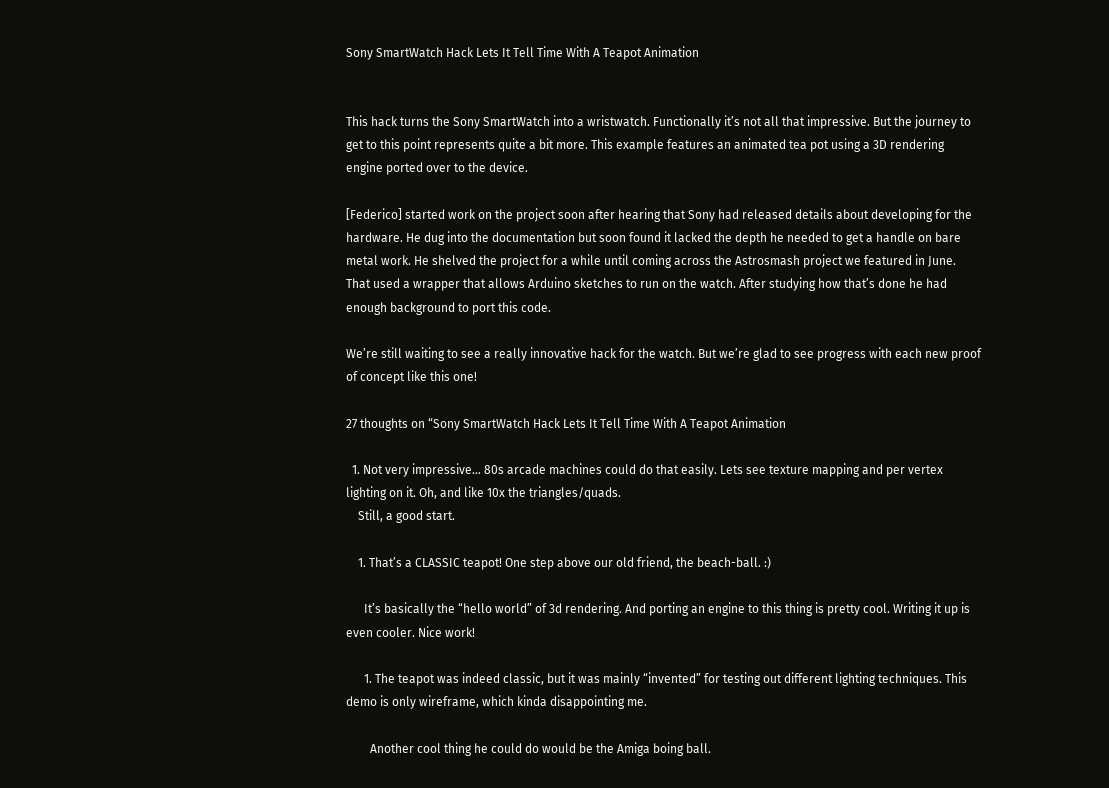Sony SmartWatch Hack Lets It Tell Time With A Teapot Animation


This hack turns the Sony SmartWatch into a wristwatch. Functionally it’s not all that impressive. But the journey to get to this point represents quite a bit more. This example features an animated tea pot using a 3D rendering engine ported over to the device.

[Federico] started work on the project soon after hearing that Sony had released details about developing for the hardware. He dug into the documentation but soon found it lacked the depth he needed to get a handle on bare metal work. He shelved the project for a while until coming across the Astrosmash project we featured in June. That used a wrapper that allows Arduino sketches to run on the watch. After studying how that’s done he had enough background to port this code.

We’re still waiting to see a really innovative hack for the watch. But we’re glad to see progress with each new proof of concept like this one!

27 thoughts on “Sony SmartWatch Hack Lets It Tell Time With A Teapot Animation

  1. Not very impressive… 80s arcade machines could do that easily. Lets see texture mapping and per vertex lighting on it. Oh, and like 10x the triangles/quads.
    Still, a good start.

    1. That’s a CLASSIC teapot! One step above our old friend, the beach-ball. :)

      It’s basically the “hello world” of 3d rendering. And porting an engine to this thing is pretty cool. Writing it up is even cooler. Nice work!

      1. The teapot was indeed classic, but it was mainly “invented” for testing out different lighting techniques. This demo is only wireframe, which kinda disappointing me.

        Another cool thing he could do would be the Amiga boing ball.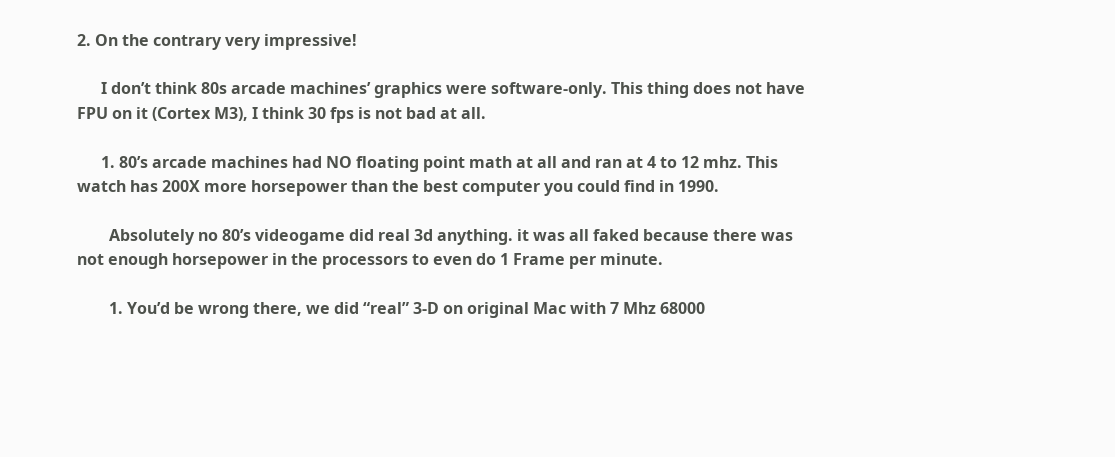2. On the contrary very impressive!

      I don’t think 80s arcade machines’ graphics were software-only. This thing does not have FPU on it (Cortex M3), I think 30 fps is not bad at all.

      1. 80’s arcade machines had NO floating point math at all and ran at 4 to 12 mhz. This watch has 200X more horsepower than the best computer you could find in 1990.

        Absolutely no 80’s videogame did real 3d anything. it was all faked because there was not enough horsepower in the processors to even do 1 Frame per minute.

        1. You’d be wrong there, we did “real” 3-D on original Mac with 7 Mhz 68000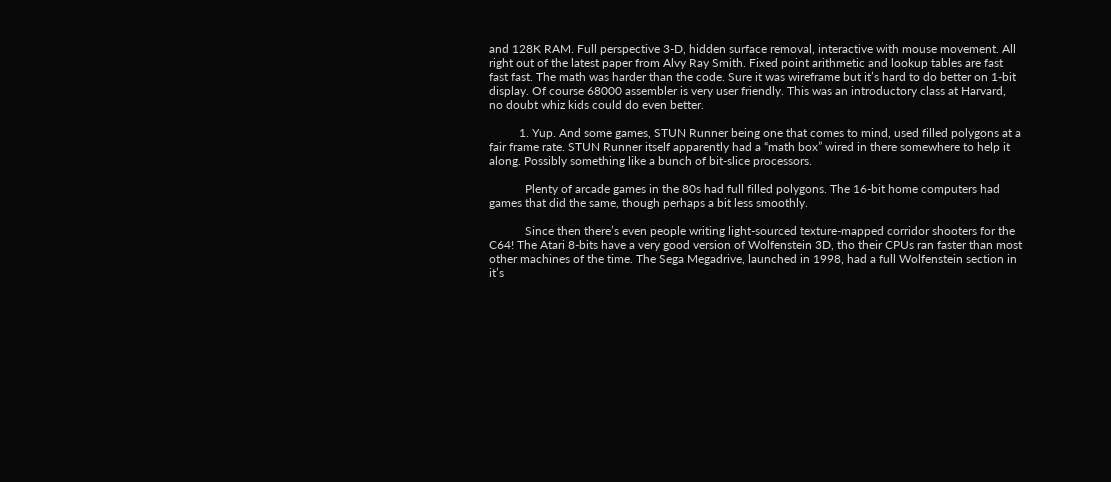and 128K RAM. Full perspective 3-D, hidden surface removal, interactive with mouse movement. All right out of the latest paper from Alvy Ray Smith. Fixed point arithmetic and lookup tables are fast fast fast. The math was harder than the code. Sure it was wireframe but it’s hard to do better on 1-bit display. Of course 68000 assembler is very user friendly. This was an introductory class at Harvard, no doubt whiz kids could do even better.

          1. Yup. And some games, STUN Runner being one that comes to mind, used filled polygons at a fair frame rate. STUN Runner itself apparently had a “math box” wired in there somewhere to help it along. Possibly something like a bunch of bit-slice processors.

            Plenty of arcade games in the 80s had full filled polygons. The 16-bit home computers had games that did the same, though perhaps a bit less smoothly.

            Since then there’s even people writing light-sourced texture-mapped corridor shooters for the C64! The Atari 8-bits have a very good version of Wolfenstein 3D, tho their CPUs ran faster than most other machines of the time. The Sega Megadrive, launched in 1998, had a full Wolfenstein section in it’s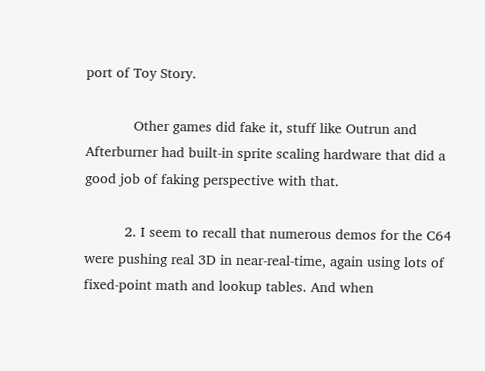port of Toy Story.

            Other games did fake it, stuff like Outrun and Afterburner had built-in sprite scaling hardware that did a good job of faking perspective with that.

          2. I seem to recall that numerous demos for the C64 were pushing real 3D in near-real-time, again using lots of fixed-point math and lookup tables. And when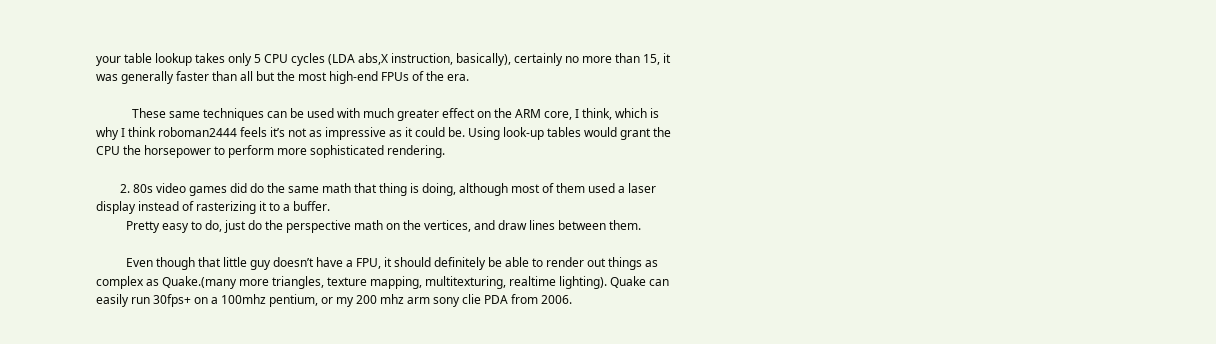your table lookup takes only 5 CPU cycles (LDA abs,X instruction, basically), certainly no more than 15, it was generally faster than all but the most high-end FPUs of the era.

            These same techniques can be used with much greater effect on the ARM core, I think, which is why I think roboman2444 feels it’s not as impressive as it could be. Using look-up tables would grant the CPU the horsepower to perform more sophisticated rendering.

        2. 80s video games did do the same math that thing is doing, although most of them used a laser display instead of rasterizing it to a buffer.
          Pretty easy to do, just do the perspective math on the vertices, and draw lines between them.

          Even though that little guy doesn’t have a FPU, it should definitely be able to render out things as complex as Quake.(many more triangles, texture mapping, multitexturing, realtime lighting). Quake can easily run 30fps+ on a 100mhz pentium, or my 200 mhz arm sony clie PDA from 2006.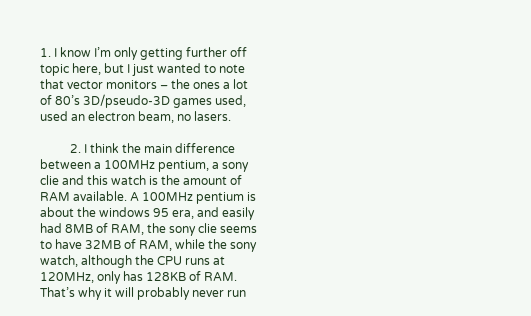1. I know I’m only getting further off topic here, but I just wanted to note that vector monitors – the ones a lot of 80’s 3D/pseudo-3D games used, used an electron beam, no lasers.

          2. I think the main difference between a 100MHz pentium, a sony clie and this watch is the amount of RAM available. A 100MHz pentium is about the windows 95 era, and easily had 8MB of RAM, the sony clie seems to have 32MB of RAM, while the sony watch, although the CPU runs at 120MHz, only has 128KB of RAM. That’s why it will probably never run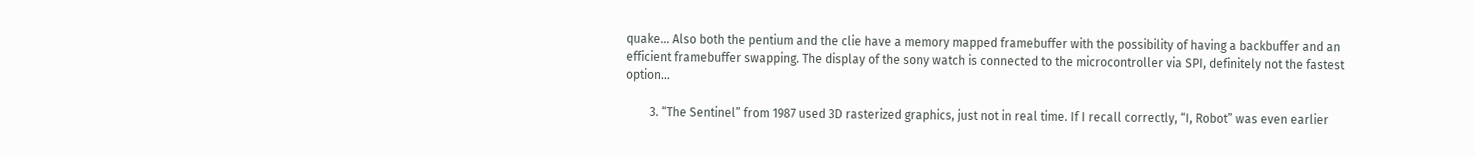quake… Also both the pentium and the clie have a memory mapped framebuffer with the possibility of having a backbuffer and an efficient framebuffer swapping. The display of the sony watch is connected to the microcontroller via SPI, definitely not the fastest option…

        3. “The Sentinel” from 1987 used 3D rasterized graphics, just not in real time. If I recall correctly, “I, Robot” was even earlier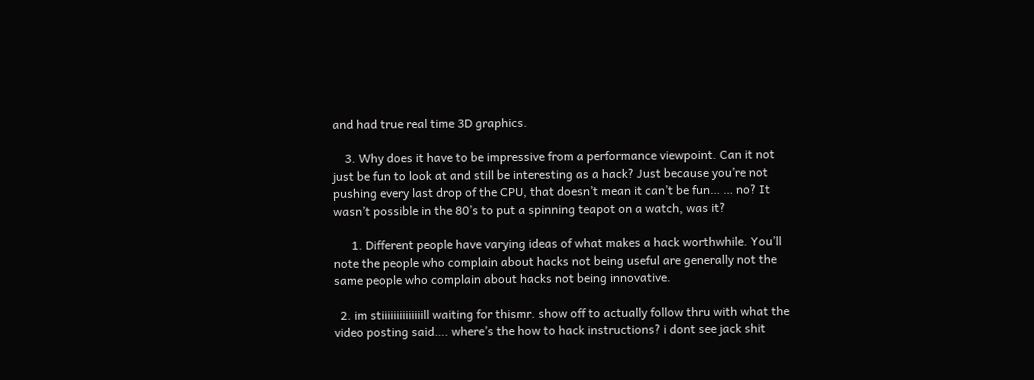and had true real time 3D graphics.

    3. Why does it have to be impressive from a performance viewpoint. Can it not just be fun to look at and still be interesting as a hack? Just because you’re not pushing every last drop of the CPU, that doesn’t mean it can’t be fun… … no? It wasn’t possible in the 80’s to put a spinning teapot on a watch, was it?

      1. Different people have varying ideas of what makes a hack worthwhile. You’ll note the people who complain about hacks not being useful are generally not the same people who complain about hacks not being innovative.

  2. im stiiiiiiiiiiiiiill waiting for thismr. show off to actually follow thru with what the video posting said…. where’s the how to hack instructions? i dont see jack shit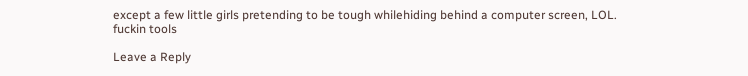except a few little girls pretending to be tough whilehiding behind a computer screen, LOL. fuckin tools

Leave a Reply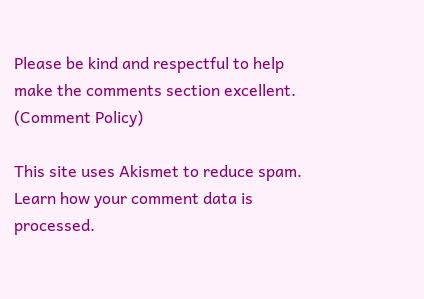Please be kind and respectful to help make the comments section excellent. (Comment Policy)

This site uses Akismet to reduce spam. Learn how your comment data is processed.